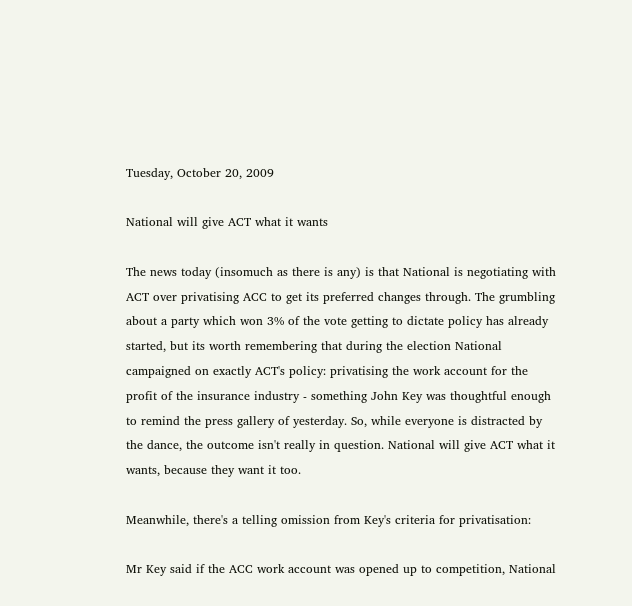Tuesday, October 20, 2009

National will give ACT what it wants

The news today (insomuch as there is any) is that National is negotiating with ACT over privatising ACC to get its preferred changes through. The grumbling about a party which won 3% of the vote getting to dictate policy has already started, but its worth remembering that during the election National campaigned on exactly ACT's policy: privatising the work account for the profit of the insurance industry - something John Key was thoughtful enough to remind the press gallery of yesterday. So, while everyone is distracted by the dance, the outcome isn't really in question. National will give ACT what it wants, because they want it too.

Meanwhile, there's a telling omission from Key's criteria for privatisation:

Mr Key said if the ACC work account was opened up to competition, National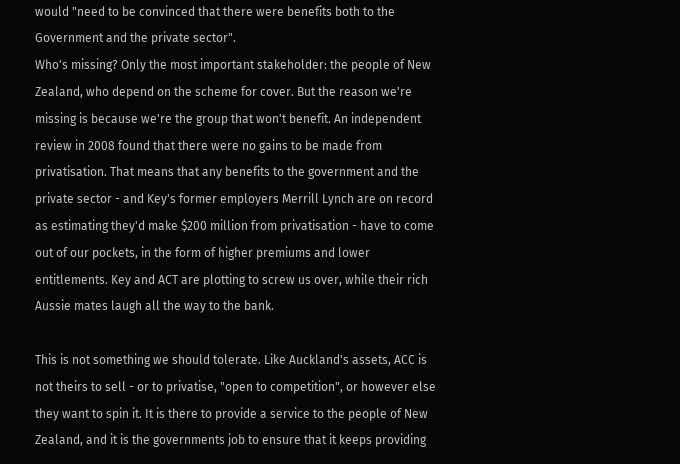would "need to be convinced that there were benefits both to the Government and the private sector".
Who's missing? Only the most important stakeholder: the people of New Zealand, who depend on the scheme for cover. But the reason we're missing is because we're the group that won't benefit. An independent review in 2008 found that there were no gains to be made from privatisation. That means that any benefits to the government and the private sector - and Key's former employers Merrill Lynch are on record as estimating they'd make $200 million from privatisation - have to come out of our pockets, in the form of higher premiums and lower entitlements. Key and ACT are plotting to screw us over, while their rich Aussie mates laugh all the way to the bank.

This is not something we should tolerate. Like Auckland's assets, ACC is not theirs to sell - or to privatise, "open to competition", or however else they want to spin it. It is there to provide a service to the people of New Zealand, and it is the governments job to ensure that it keeps providing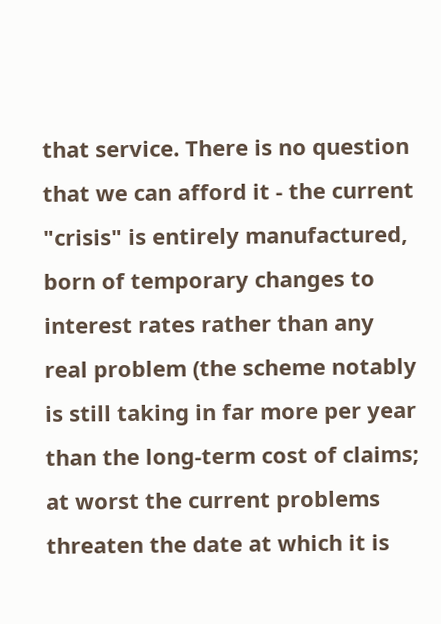that service. There is no question that we can afford it - the current "crisis" is entirely manufactured, born of temporary changes to interest rates rather than any real problem (the scheme notably is still taking in far more per year than the long-term cost of claims; at worst the current problems threaten the date at which it is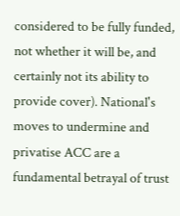considered to be fully funded, not whether it will be, and certainly not its ability to provide cover). National's moves to undermine and privatise ACC are a fundamental betrayal of trust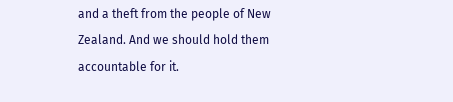and a theft from the people of New Zealand. And we should hold them accountable for it.